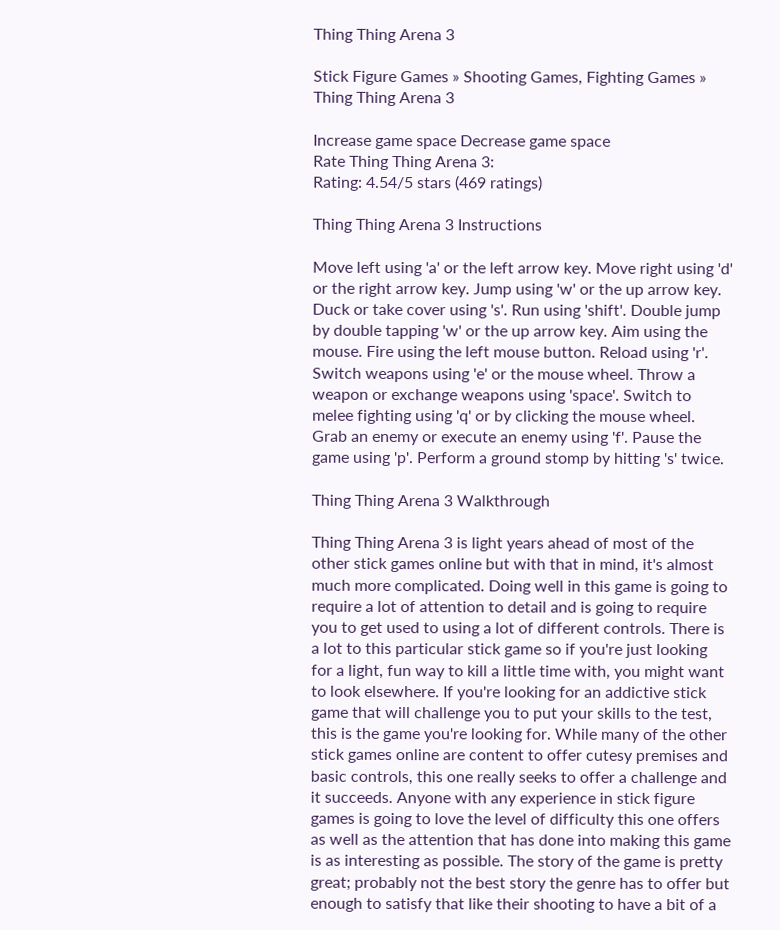Thing Thing Arena 3

Stick Figure Games » Shooting Games, Fighting Games » Thing Thing Arena 3

Increase game space Decrease game space
Rate Thing Thing Arena 3:
Rating: 4.54/5 stars (469 ratings)

Thing Thing Arena 3 Instructions

Move left using 'a' or the left arrow key. Move right using 'd' or the right arrow key. Jump using 'w' or the up arrow key. Duck or take cover using 's'. Run using 'shift'. Double jump by double tapping 'w' or the up arrow key. Aim using the mouse. Fire using the left mouse button. Reload using 'r'. Switch weapons using 'e' or the mouse wheel. Throw a weapon or exchange weapons using 'space'. Switch to melee fighting using 'q' or by clicking the mouse wheel. Grab an enemy or execute an enemy using 'f'. Pause the game using 'p'. Perform a ground stomp by hitting 's' twice.

Thing Thing Arena 3 Walkthrough

Thing Thing Arena 3 is light years ahead of most of the other stick games online but with that in mind, it's almost much more complicated. Doing well in this game is going to require a lot of attention to detail and is going to require you to get used to using a lot of different controls. There is a lot to this particular stick game so if you're just looking for a light, fun way to kill a little time with, you might want to look elsewhere. If you're looking for an addictive stick game that will challenge you to put your skills to the test, this is the game you're looking for. While many of the other stick games online are content to offer cutesy premises and basic controls, this one really seeks to offer a challenge and it succeeds. Anyone with any experience in stick figure games is going to love the level of difficulty this one offers as well as the attention that has done into making this game is as interesting as possible. The story of the game is pretty great; probably not the best story the genre has to offer but enough to satisfy that like their shooting to have a bit of a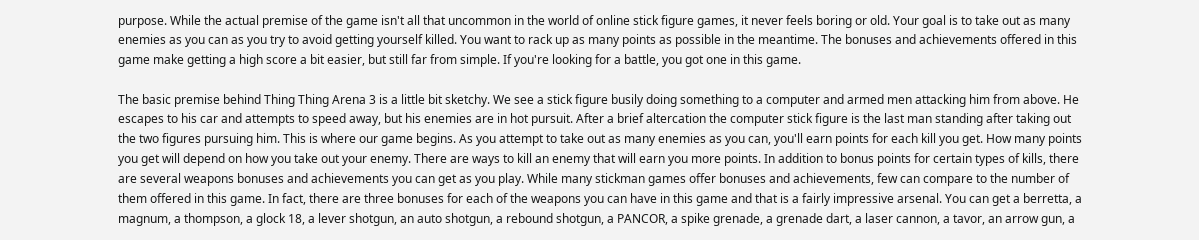purpose. While the actual premise of the game isn't all that uncommon in the world of online stick figure games, it never feels boring or old. Your goal is to take out as many enemies as you can as you try to avoid getting yourself killed. You want to rack up as many points as possible in the meantime. The bonuses and achievements offered in this game make getting a high score a bit easier, but still far from simple. If you're looking for a battle, you got one in this game.

The basic premise behind Thing Thing Arena 3 is a little bit sketchy. We see a stick figure busily doing something to a computer and armed men attacking him from above. He escapes to his car and attempts to speed away, but his enemies are in hot pursuit. After a brief altercation the computer stick figure is the last man standing after taking out the two figures pursuing him. This is where our game begins. As you attempt to take out as many enemies as you can, you'll earn points for each kill you get. How many points you get will depend on how you take out your enemy. There are ways to kill an enemy that will earn you more points. In addition to bonus points for certain types of kills, there are several weapons bonuses and achievements you can get as you play. While many stickman games offer bonuses and achievements, few can compare to the number of them offered in this game. In fact, there are three bonuses for each of the weapons you can have in this game and that is a fairly impressive arsenal. You can get a berretta, a magnum, a thompson, a glock 18, a lever shotgun, an auto shotgun, a rebound shotgun, a PANCOR, a spike grenade, a grenade dart, a laser cannon, a tavor, an arrow gun, a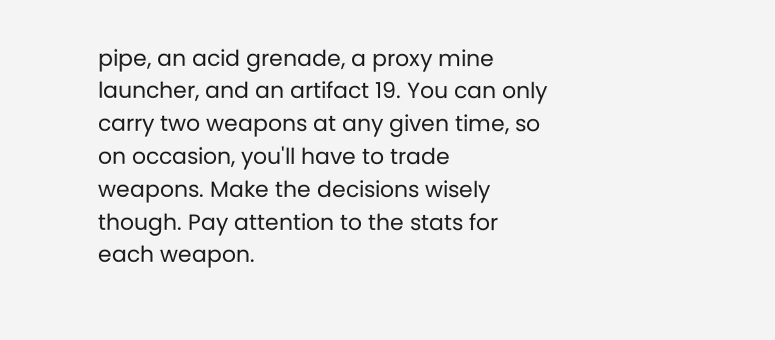pipe, an acid grenade, a proxy mine launcher, and an artifact 19. You can only carry two weapons at any given time, so on occasion, you'll have to trade weapons. Make the decisions wisely though. Pay attention to the stats for each weapon.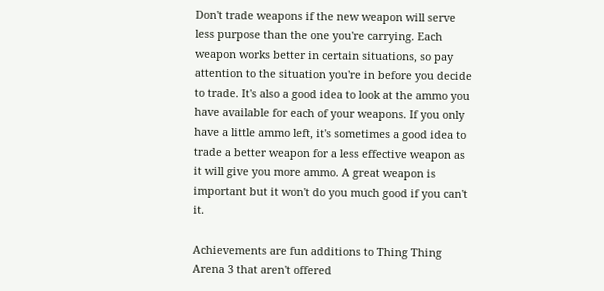Don't trade weapons if the new weapon will serve less purpose than the one you're carrying. Each weapon works better in certain situations, so pay attention to the situation you're in before you decide to trade. It's also a good idea to look at the ammo you have available for each of your weapons. If you only have a little ammo left, it's sometimes a good idea to trade a better weapon for a less effective weapon as it will give you more ammo. A great weapon is important but it won't do you much good if you can't it.

Achievements are fun additions to Thing Thing Arena 3 that aren't offered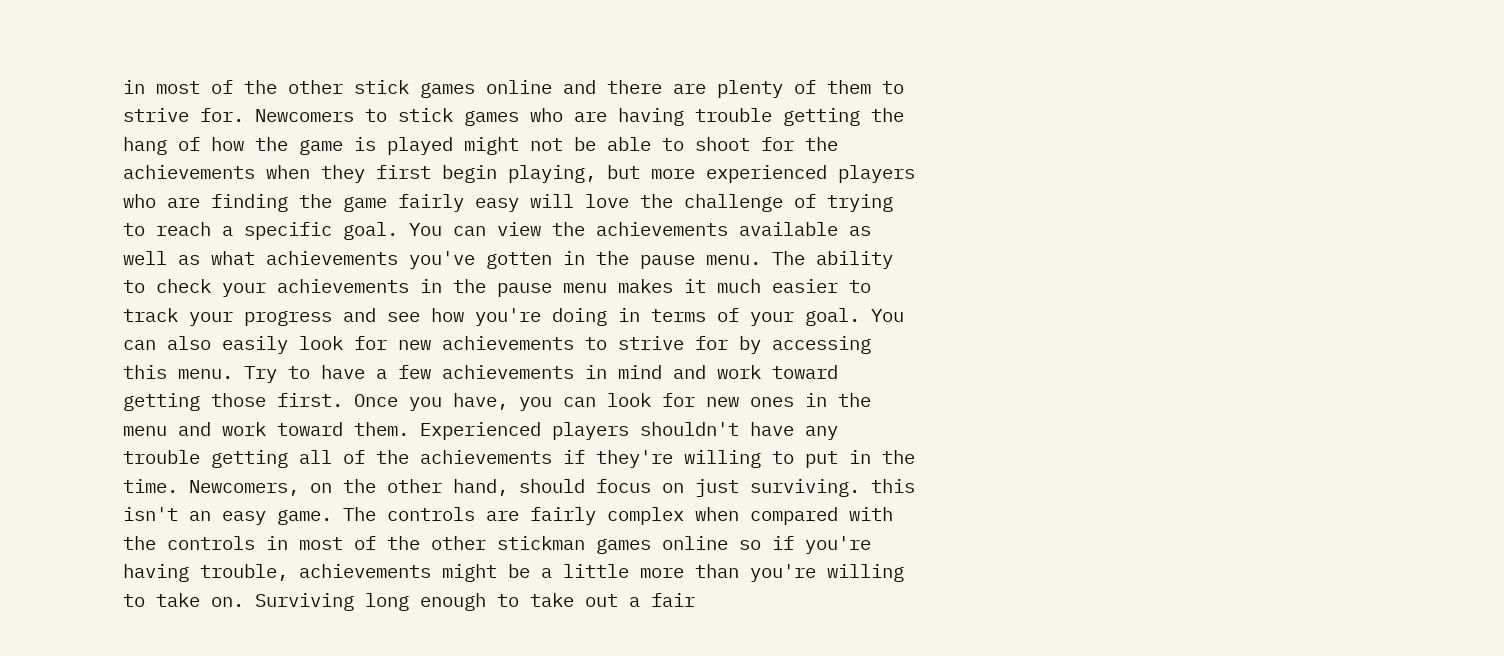in most of the other stick games online and there are plenty of them to strive for. Newcomers to stick games who are having trouble getting the hang of how the game is played might not be able to shoot for the achievements when they first begin playing, but more experienced players who are finding the game fairly easy will love the challenge of trying to reach a specific goal. You can view the achievements available as well as what achievements you've gotten in the pause menu. The ability to check your achievements in the pause menu makes it much easier to track your progress and see how you're doing in terms of your goal. You can also easily look for new achievements to strive for by accessing this menu. Try to have a few achievements in mind and work toward getting those first. Once you have, you can look for new ones in the menu and work toward them. Experienced players shouldn't have any trouble getting all of the achievements if they're willing to put in the time. Newcomers, on the other hand, should focus on just surviving. this isn't an easy game. The controls are fairly complex when compared with the controls in most of the other stickman games online so if you're having trouble, achievements might be a little more than you're willing to take on. Surviving long enough to take out a fair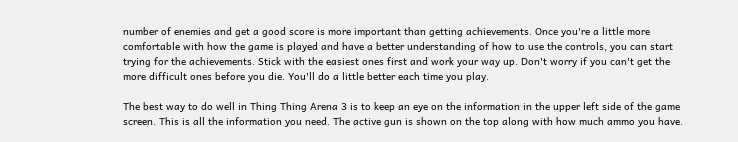number of enemies and get a good score is more important than getting achievements. Once you're a little more comfortable with how the game is played and have a better understanding of how to use the controls, you can start trying for the achievements. Stick with the easiest ones first and work your way up. Don't worry if you can't get the more difficult ones before you die. You'll do a little better each time you play.

The best way to do well in Thing Thing Arena 3 is to keep an eye on the information in the upper left side of the game screen. This is all the information you need. The active gun is shown on the top along with how much ammo you have.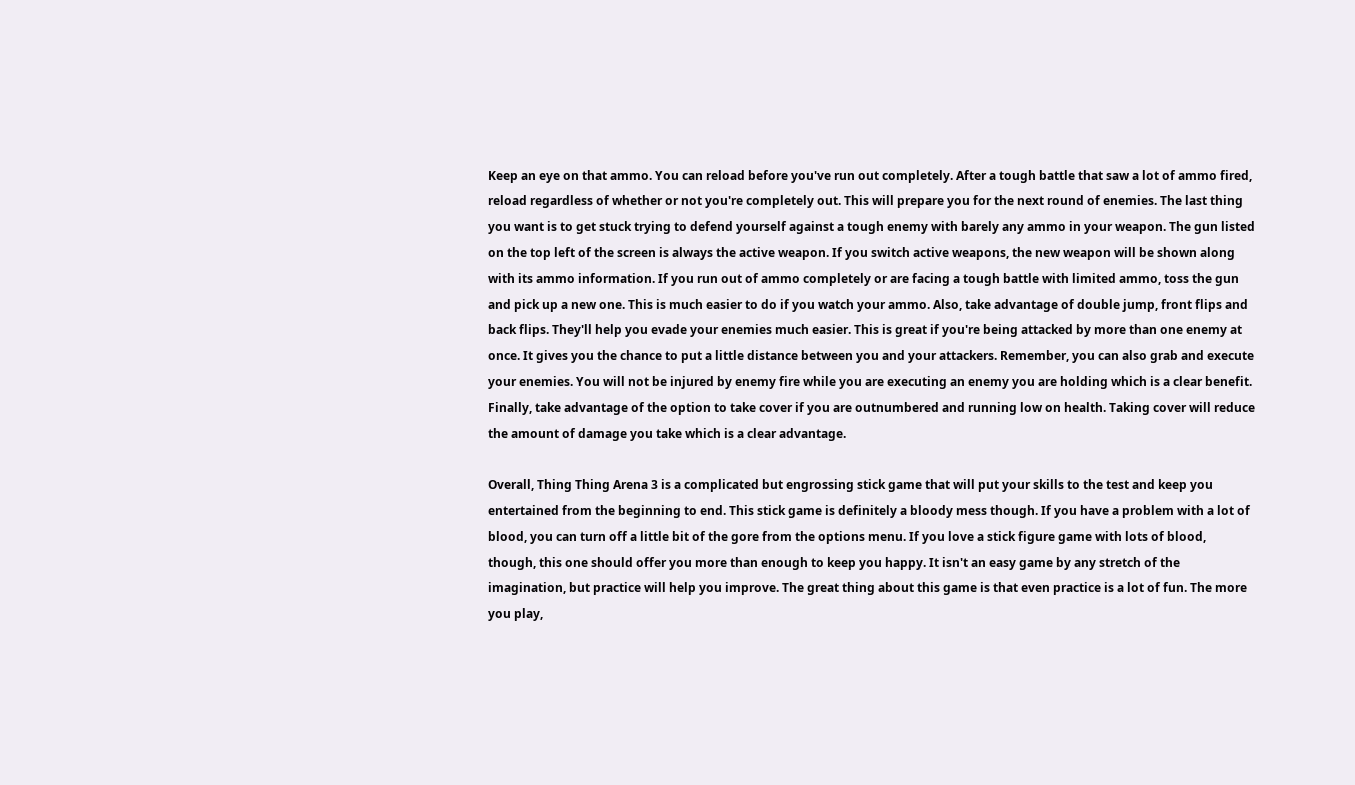Keep an eye on that ammo. You can reload before you've run out completely. After a tough battle that saw a lot of ammo fired, reload regardless of whether or not you're completely out. This will prepare you for the next round of enemies. The last thing you want is to get stuck trying to defend yourself against a tough enemy with barely any ammo in your weapon. The gun listed on the top left of the screen is always the active weapon. If you switch active weapons, the new weapon will be shown along with its ammo information. If you run out of ammo completely or are facing a tough battle with limited ammo, toss the gun and pick up a new one. This is much easier to do if you watch your ammo. Also, take advantage of double jump, front flips and back flips. They'll help you evade your enemies much easier. This is great if you're being attacked by more than one enemy at once. It gives you the chance to put a little distance between you and your attackers. Remember, you can also grab and execute your enemies. You will not be injured by enemy fire while you are executing an enemy you are holding which is a clear benefit. Finally, take advantage of the option to take cover if you are outnumbered and running low on health. Taking cover will reduce the amount of damage you take which is a clear advantage.

Overall, Thing Thing Arena 3 is a complicated but engrossing stick game that will put your skills to the test and keep you entertained from the beginning to end. This stick game is definitely a bloody mess though. If you have a problem with a lot of blood, you can turn off a little bit of the gore from the options menu. If you love a stick figure game with lots of blood, though, this one should offer you more than enough to keep you happy. It isn't an easy game by any stretch of the imagination, but practice will help you improve. The great thing about this game is that even practice is a lot of fun. The more you play,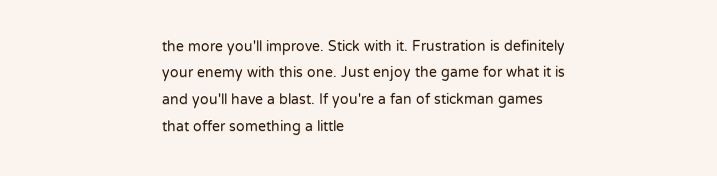the more you'll improve. Stick with it. Frustration is definitely your enemy with this one. Just enjoy the game for what it is and you'll have a blast. If you're a fan of stickman games that offer something a little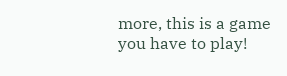more, this is a game you have to play!